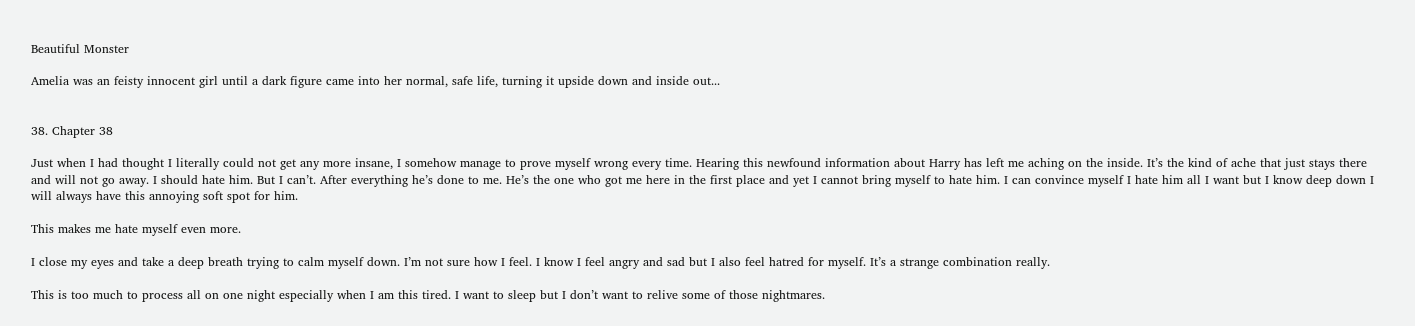Beautiful Monster

Amelia was an feisty innocent girl until a dark figure came into her normal, safe life, turning it upside down and inside out...


38. Chapter 38

Just when I had thought I literally could not get any more insane, I somehow manage to prove myself wrong every time. Hearing this newfound information about Harry has left me aching on the inside. It’s the kind of ache that just stays there and will not go away. I should hate him. But I can’t. After everything he’s done to me. He’s the one who got me here in the first place and yet I cannot bring myself to hate him. I can convince myself I hate him all I want but I know deep down I will always have this annoying soft spot for him.

This makes me hate myself even more.

I close my eyes and take a deep breath trying to calm myself down. I’m not sure how I feel. I know I feel angry and sad but I also feel hatred for myself. It’s a strange combination really.

This is too much to process all on one night especially when I am this tired. I want to sleep but I don’t want to relive some of those nightmares.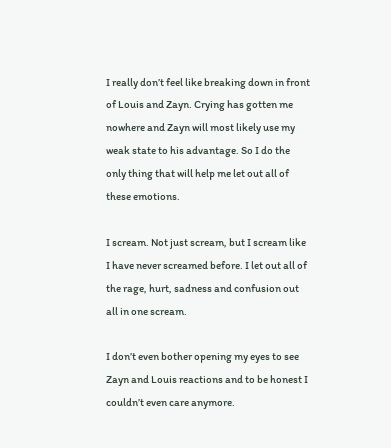I really don’t feel like breaking down in front of Louis and Zayn. Crying has gotten me nowhere and Zayn will most likely use my weak state to his advantage. So I do the only thing that will help me let out all of these emotions.

I scream. Not just scream, but I scream like I have never screamed before. I let out all of the rage, hurt, sadness and confusion out all in one scream.

I don’t even bother opening my eyes to see Zayn and Louis reactions and to be honest I couldn’t even care anymore.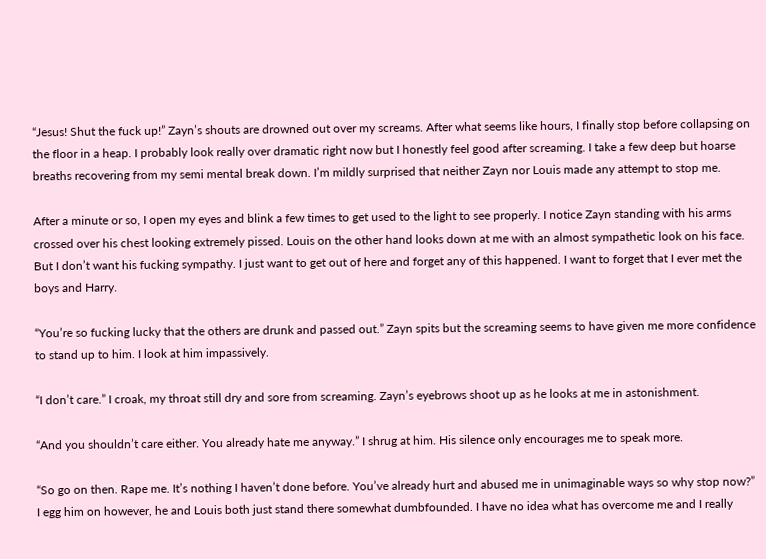“Jesus! Shut the fuck up!” Zayn’s shouts are drowned out over my screams. After what seems like hours, I finally stop before collapsing on the floor in a heap. I probably look really over dramatic right now but I honestly feel good after screaming. I take a few deep but hoarse breaths recovering from my semi mental break down. I’m mildly surprised that neither Zayn nor Louis made any attempt to stop me.

After a minute or so, I open my eyes and blink a few times to get used to the light to see properly. I notice Zayn standing with his arms crossed over his chest looking extremely pissed. Louis on the other hand looks down at me with an almost sympathetic look on his face. But I don’t want his fucking sympathy. I just want to get out of here and forget any of this happened. I want to forget that I ever met the boys and Harry.

“You’re so fucking lucky that the others are drunk and passed out.” Zayn spits but the screaming seems to have given me more confidence to stand up to him. I look at him impassively.

“I don’t care.” I croak, my throat still dry and sore from screaming. Zayn’s eyebrows shoot up as he looks at me in astonishment.

“And you shouldn’t care either. You already hate me anyway.” I shrug at him. His silence only encourages me to speak more.

“So go on then. Rape me. It’s nothing I haven’t done before. You’ve already hurt and abused me in unimaginable ways so why stop now?” I egg him on however, he and Louis both just stand there somewhat dumbfounded. I have no idea what has overcome me and I really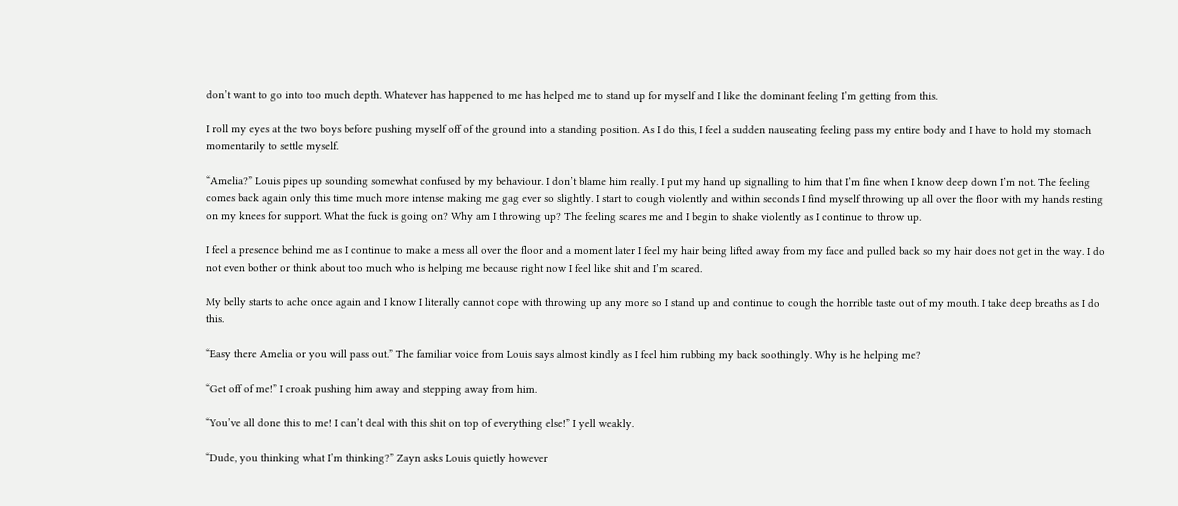don’t want to go into too much depth. Whatever has happened to me has helped me to stand up for myself and I like the dominant feeling I’m getting from this.

I roll my eyes at the two boys before pushing myself off of the ground into a standing position. As I do this, I feel a sudden nauseating feeling pass my entire body and I have to hold my stomach momentarily to settle myself.

“Amelia?” Louis pipes up sounding somewhat confused by my behaviour. I don’t blame him really. I put my hand up signalling to him that I’m fine when I know deep down I’m not. The feeling comes back again only this time much more intense making me gag ever so slightly. I start to cough violently and within seconds I find myself throwing up all over the floor with my hands resting on my knees for support. What the fuck is going on? Why am I throwing up? The feeling scares me and I begin to shake violently as I continue to throw up.

I feel a presence behind me as I continue to make a mess all over the floor and a moment later I feel my hair being lifted away from my face and pulled back so my hair does not get in the way. I do not even bother or think about too much who is helping me because right now I feel like shit and I’m scared.

My belly starts to ache once again and I know I literally cannot cope with throwing up any more so I stand up and continue to cough the horrible taste out of my mouth. I take deep breaths as I do this.

“Easy there Amelia or you will pass out.” The familiar voice from Louis says almost kindly as I feel him rubbing my back soothingly. Why is he helping me?

“Get off of me!” I croak pushing him away and stepping away from him.

“You’ve all done this to me! I can’t deal with this shit on top of everything else!” I yell weakly.

“Dude, you thinking what I’m thinking?” Zayn asks Louis quietly however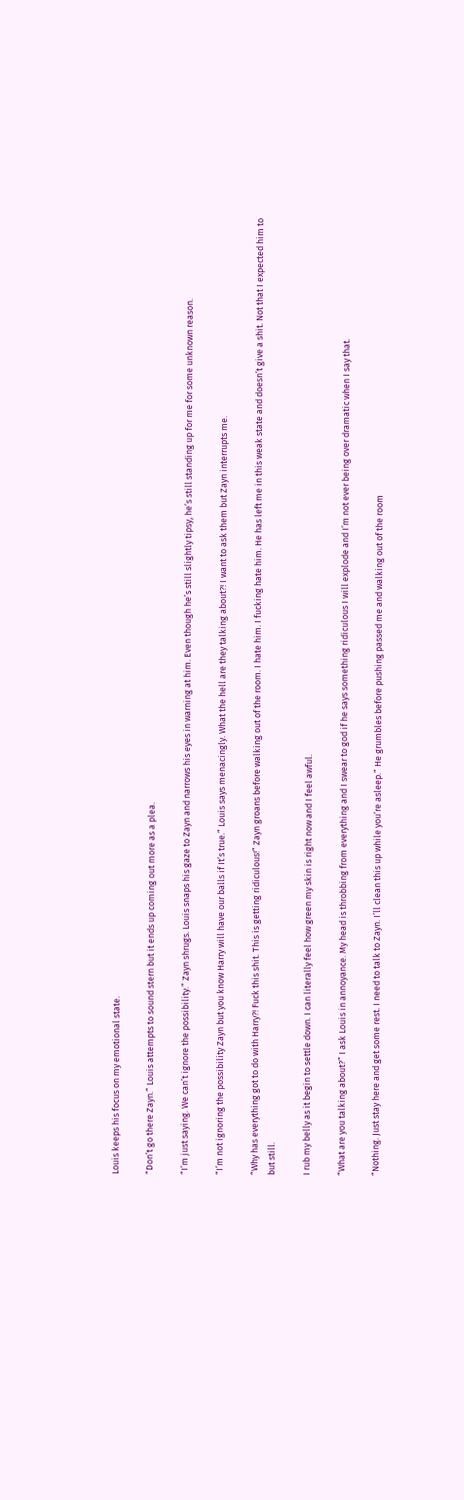Louis keeps his focus on my emotional state.

“Don’t go there Zayn.” Louis attempts to sound stern but it ends up coming out more as a plea.

“I’m just saying. We can’t ignore the possibility.” Zayn shrugs. Louis snaps his gaze to Zayn and narrows his eyes in warning at him. Even though he’s still slightly tipsy, he’s still standing up for me for some unknown reason.

“I’m not ignoring the possibility Zayn but you know Harry will have our balls if It’s true.” Louis says menacingly. What the hell are they talking about?! I want to ask them but Zayn interrupts me.

“Why has everything got to do with Harry?! Fuck this shit. This is getting ridiculous!” Zayn groans before walking out of the room. I hate him. I fucking hate him. He has left me in this weak state and doesn’t give a shit. Not that I expected him to but still.

I rub my belly as it begin to settle down. I can literally feel how green my skin is right now and I feel awful.

“What are you talking about?” I ask Louis in annoyance. My head is throbbing from everything and I swear to god if he says something ridiculous I will explode and I’m not ever being over dramatic when I say that.

“Nothing. Just stay here and get some rest. I need to talk to Zayn. I’ll clean this up while you’re asleep.” He grumbles before pushing passed me and walking out of the room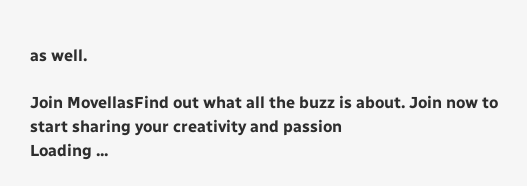as well.

Join MovellasFind out what all the buzz is about. Join now to start sharing your creativity and passion
Loading ...